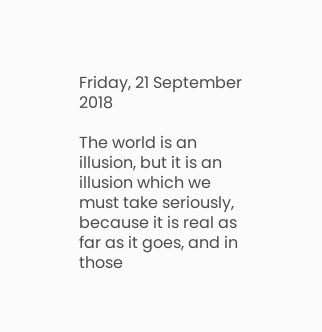Friday, 21 September 2018

The world is an illusion, but it is an illusion which we must take seriously, because it is real as far as it goes, and in those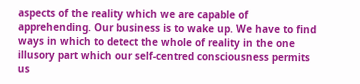aspects of the reality which we are capable of apprehending. Our business is to wake up. We have to find ways in which to detect the whole of reality in the one illusory part which our self-centred consciousness permits us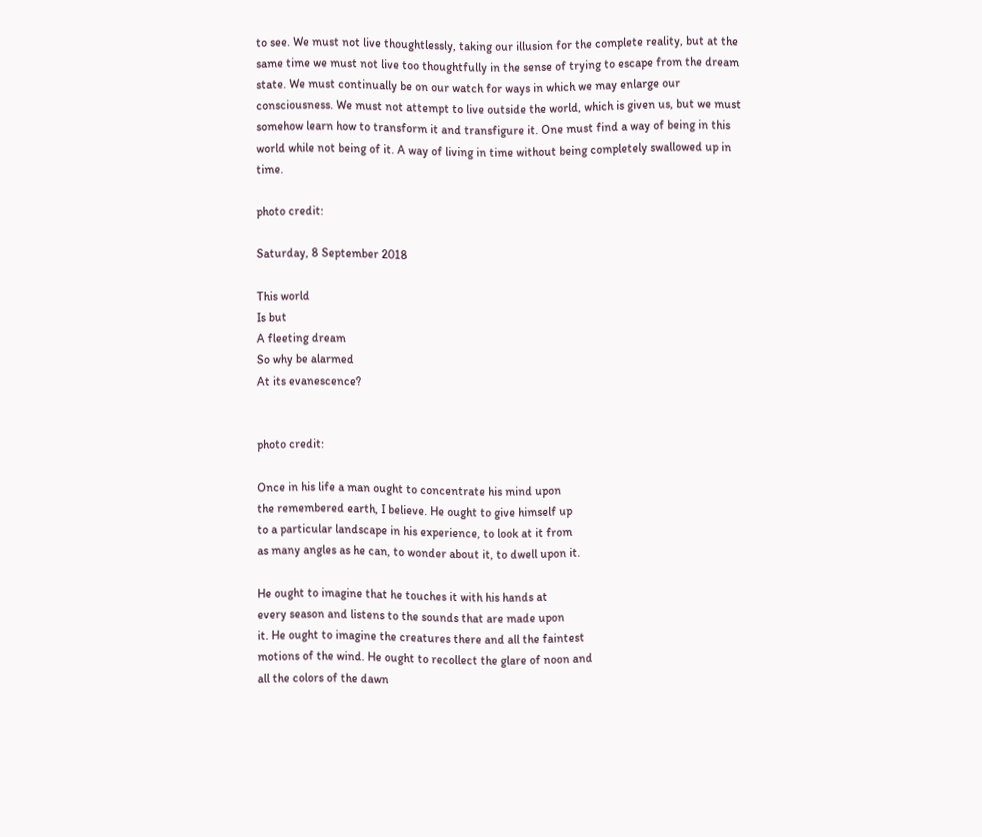to see. We must not live thoughtlessly, taking our illusion for the complete reality, but at the same time we must not live too thoughtfully in the sense of trying to escape from the dream state. We must continually be on our watch for ways in which we may enlarge our consciousness. We must not attempt to live outside the world, which is given us, but we must somehow learn how to transform it and transfigure it. One must find a way of being in this world while not being of it. A way of living in time without being completely swallowed up in time.

photo credit:

Saturday, 8 September 2018

This world
Is but
A fleeting dream
So why be alarmed
At its evanescence?


photo credit:

Once in his life a man ought to concentrate his mind upon
the remembered earth, I believe. He ought to give himself up
to a particular landscape in his experience, to look at it from
as many angles as he can, to wonder about it, to dwell upon it.

He ought to imagine that he touches it with his hands at
every season and listens to the sounds that are made upon
it. He ought to imagine the creatures there and all the faintest
motions of the wind. He ought to recollect the glare of noon and
all the colors of the dawn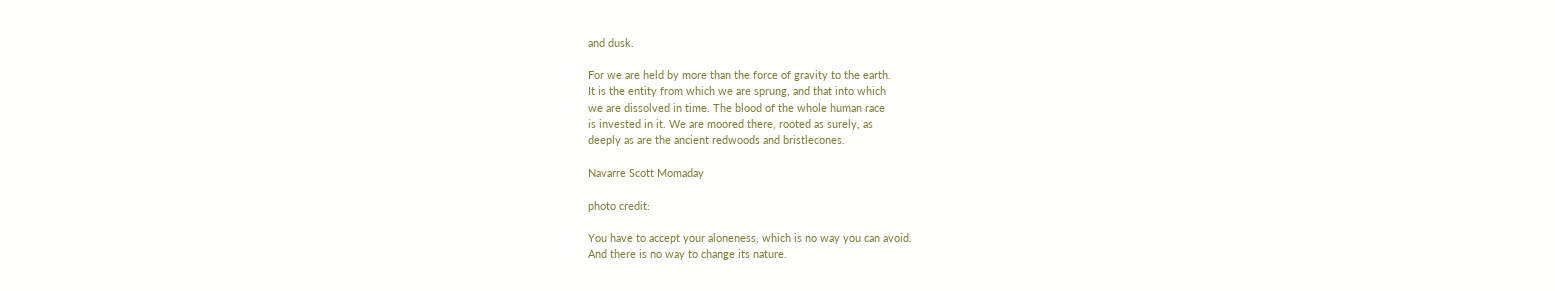and dusk.

For we are held by more than the force of gravity to the earth.
It is the entity from which we are sprung, and that into which
we are dissolved in time. The blood of the whole human race
is invested in it. We are moored there, rooted as surely, as
deeply as are the ancient redwoods and bristlecones.

Navarre Scott Momaday

photo credit:

You have to accept your aloneness, which is no way you can avoid.
And there is no way to change its nature.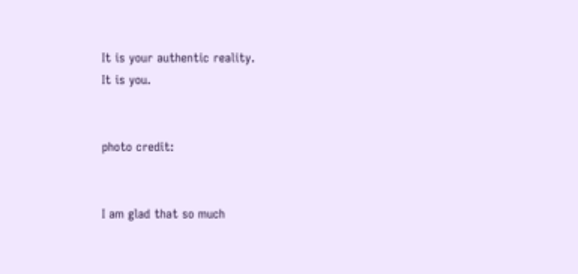It is your authentic reality.
It is you.


photo credit:


I am glad that so much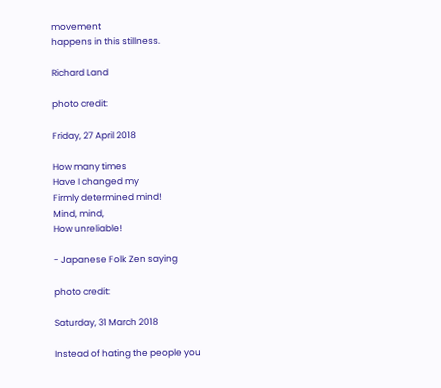movement
happens in this stillness.

Richard Land

photo credit:

Friday, 27 April 2018

How many times
Have I changed my
Firmly determined mind!
Mind, mind,
How unreliable!

- Japanese Folk Zen saying

photo credit:

Saturday, 31 March 2018

Instead of hating the people you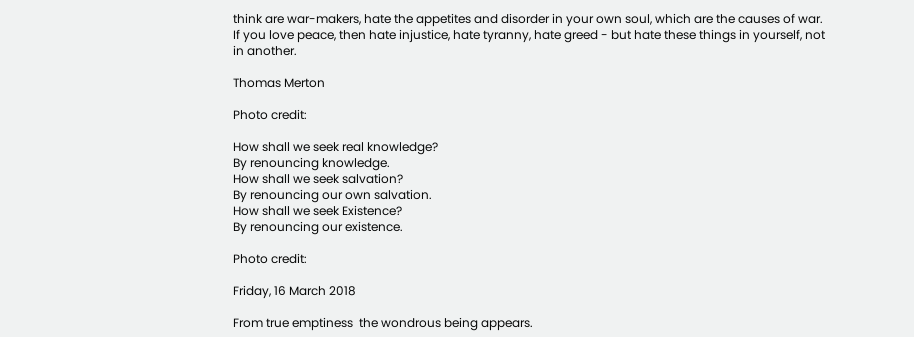think are war-makers, hate the appetites and disorder in your own soul, which are the causes of war. If you love peace, then hate injustice, hate tyranny, hate greed - but hate these things in yourself, not in another.

Thomas Merton

Photo credit:

How shall we seek real knowledge?
By renouncing knowledge.
How shall we seek salvation?
By renouncing our own salvation.
How shall we seek Existence?
By renouncing our existence.

Photo credit:

Friday, 16 March 2018

From true emptiness  the wondrous being appears.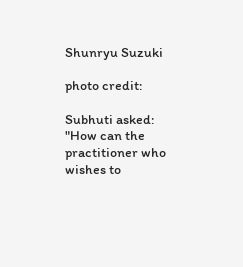Shunryu Suzuki

photo credit:

Subhuti asked: "How can the practitioner who wishes to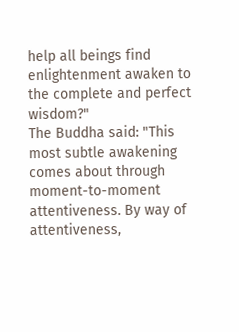help all beings find enlightenment awaken to the complete and perfect wisdom?"
The Buddha said: "This most subtle awakening comes about through moment-to-moment attentiveness. By way of attentiveness,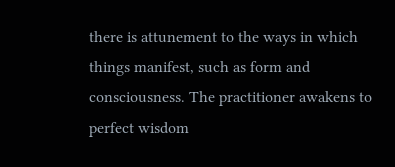there is attunement to the ways in which things manifest, such as form and consciousness. The practitioner awakens to perfect wisdom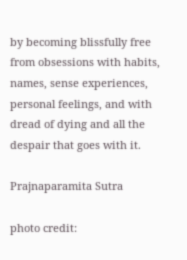by becoming blissfully free from obsessions with habits, names, sense experiences, personal feelings, and with dread of dying and all the despair that goes with it.

Prajnaparamita Sutra

photo credit: